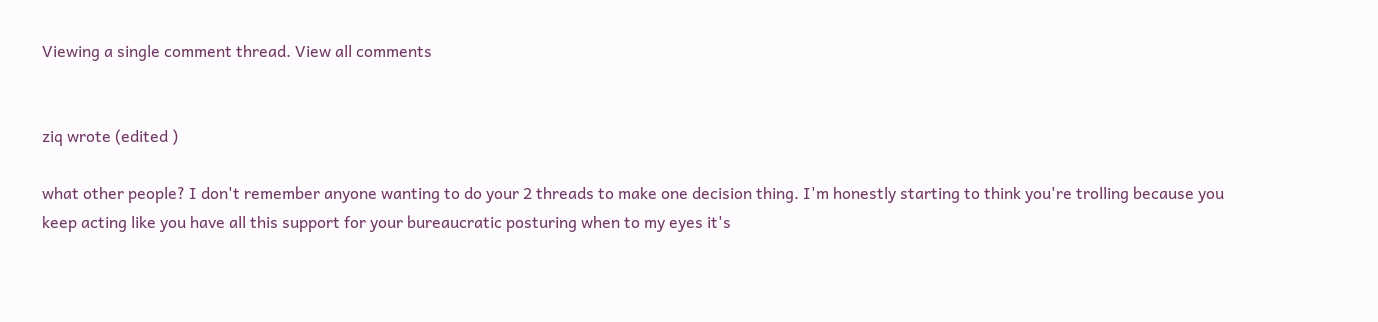Viewing a single comment thread. View all comments


ziq wrote (edited )

what other people? I don't remember anyone wanting to do your 2 threads to make one decision thing. I'm honestly starting to think you're trolling because you keep acting like you have all this support for your bureaucratic posturing when to my eyes it's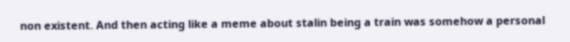non existent. And then acting like a meme about stalin being a train was somehow a personal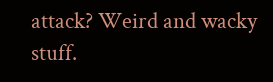attack? Weird and wacky stuff.